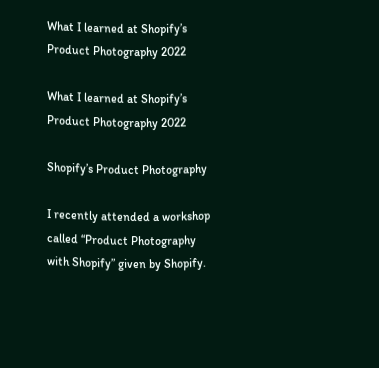What I learned at Shopify’s Product Photography 2022

What I learned at Shopify’s Product Photography 2022

Shopify’s Product Photography

I recently attended a workshop called “Product Photography with Shopify” given by Shopify.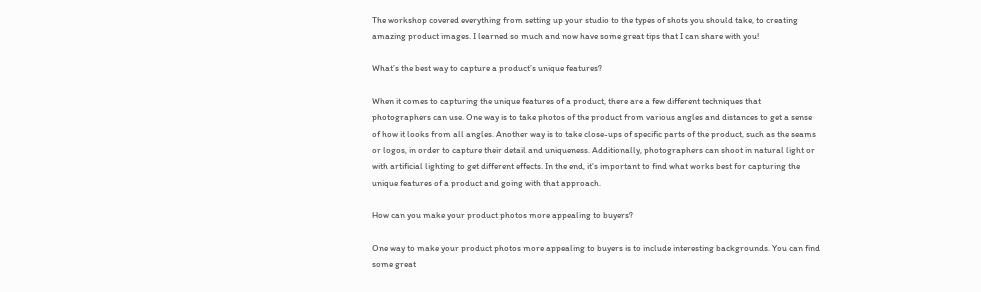The workshop covered everything from setting up your studio to the types of shots you should take, to creating amazing product images. I learned so much and now have some great tips that I can share with you!

What’s the best way to capture a product’s unique features?

When it comes to capturing the unique features of a product, there are a few different techniques that photographers can use. One way is to take photos of the product from various angles and distances to get a sense of how it looks from all angles. Another way is to take close-ups of specific parts of the product, such as the seams or logos, in order to capture their detail and uniqueness. Additionally, photographers can shoot in natural light or with artificial lighting to get different effects. In the end, it’s important to find what works best for capturing the unique features of a product and going with that approach.

How can you make your product photos more appealing to buyers?

One way to make your product photos more appealing to buyers is to include interesting backgrounds. You can find some great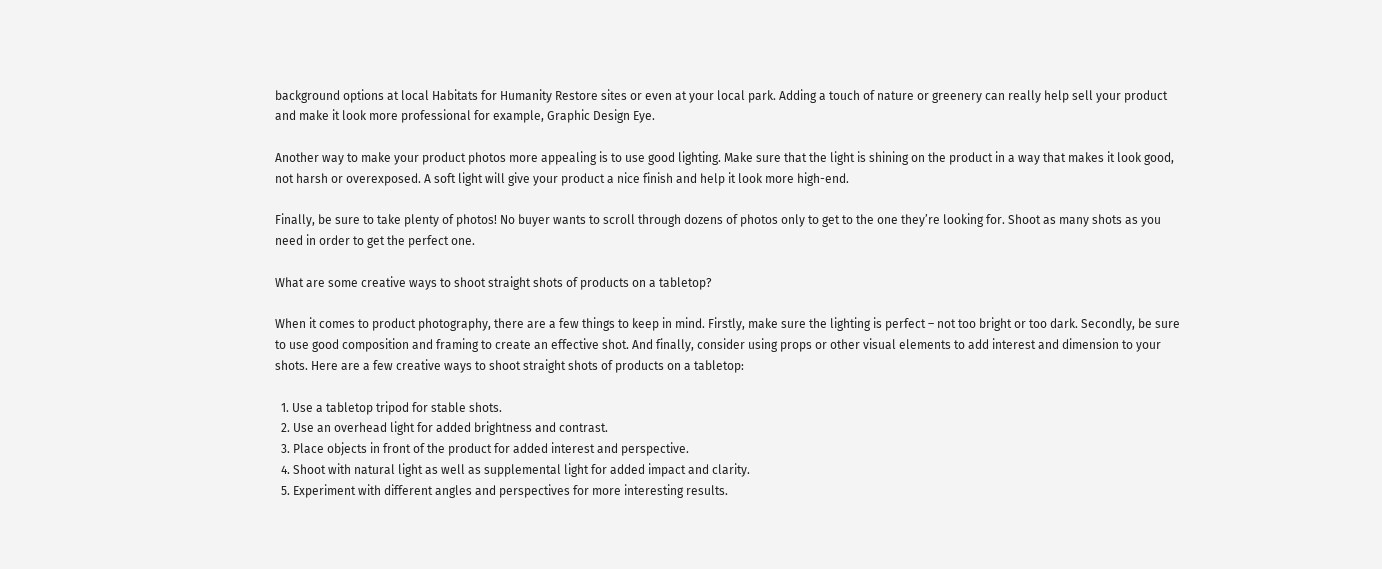background options at local Habitats for Humanity Restore sites or even at your local park. Adding a touch of nature or greenery can really help sell your product and make it look more professional for example, Graphic Design Eye.

Another way to make your product photos more appealing is to use good lighting. Make sure that the light is shining on the product in a way that makes it look good, not harsh or overexposed. A soft light will give your product a nice finish and help it look more high-end.

Finally, be sure to take plenty of photos! No buyer wants to scroll through dozens of photos only to get to the one they’re looking for. Shoot as many shots as you need in order to get the perfect one.

What are some creative ways to shoot straight shots of products on a tabletop?

When it comes to product photography, there are a few things to keep in mind. Firstly, make sure the lighting is perfect – not too bright or too dark. Secondly, be sure to use good composition and framing to create an effective shot. And finally, consider using props or other visual elements to add interest and dimension to your shots. Here are a few creative ways to shoot straight shots of products on a tabletop:

  1. Use a tabletop tripod for stable shots.
  2. Use an overhead light for added brightness and contrast.
  3. Place objects in front of the product for added interest and perspective.
  4. Shoot with natural light as well as supplemental light for added impact and clarity.
  5. Experiment with different angles and perspectives for more interesting results.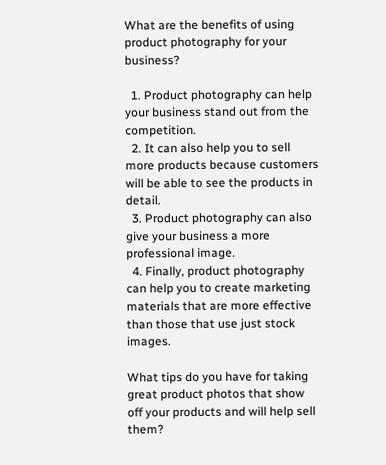What are the benefits of using product photography for your business?

  1. Product photography can help your business stand out from the competition.
  2. It can also help you to sell more products because customers will be able to see the products in detail.
  3. Product photography can also give your business a more professional image.
  4. Finally, product photography can help you to create marketing materials that are more effective than those that use just stock images.

What tips do you have for taking great product photos that show off your products and will help sell them?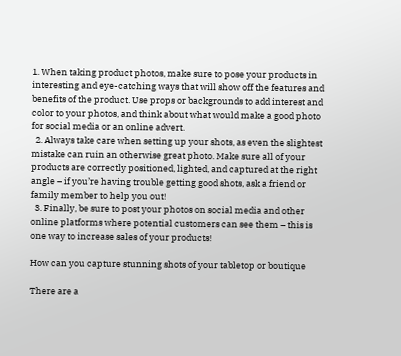1. When taking product photos, make sure to pose your products in interesting and eye-catching ways that will show off the features and benefits of the product. Use props or backgrounds to add interest and color to your photos, and think about what would make a good photo for social media or an online advert.
  2. Always take care when setting up your shots, as even the slightest mistake can ruin an otherwise great photo. Make sure all of your products are correctly positioned, lighted, and captured at the right angle – if you’re having trouble getting good shots, ask a friend or family member to help you out!
  3. Finally, be sure to post your photos on social media and other online platforms where potential customers can see them – this is one way to increase sales of your products!

How can you capture stunning shots of your tabletop or boutique

There are a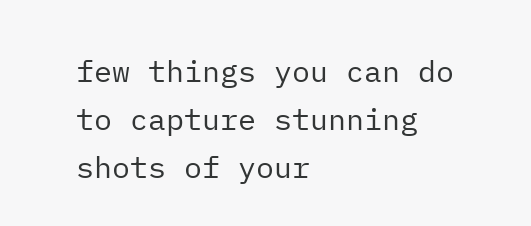few things you can do to capture stunning shots of your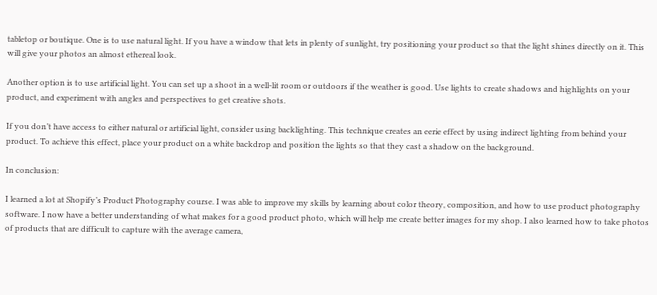tabletop or boutique. One is to use natural light. If you have a window that lets in plenty of sunlight, try positioning your product so that the light shines directly on it. This will give your photos an almost ethereal look.

Another option is to use artificial light. You can set up a shoot in a well-lit room or outdoors if the weather is good. Use lights to create shadows and highlights on your product, and experiment with angles and perspectives to get creative shots.

If you don’t have access to either natural or artificial light, consider using backlighting. This technique creates an eerie effect by using indirect lighting from behind your product. To achieve this effect, place your product on a white backdrop and position the lights so that they cast a shadow on the background.

In conclusion:

I learned a lot at Shopify’s Product Photography course. I was able to improve my skills by learning about color theory, composition, and how to use product photography software. I now have a better understanding of what makes for a good product photo, which will help me create better images for my shop. I also learned how to take photos of products that are difficult to capture with the average camera,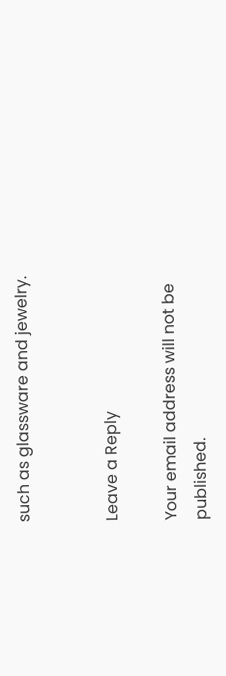such as glassware and jewelry.


Leave a Reply

Your email address will not be published.